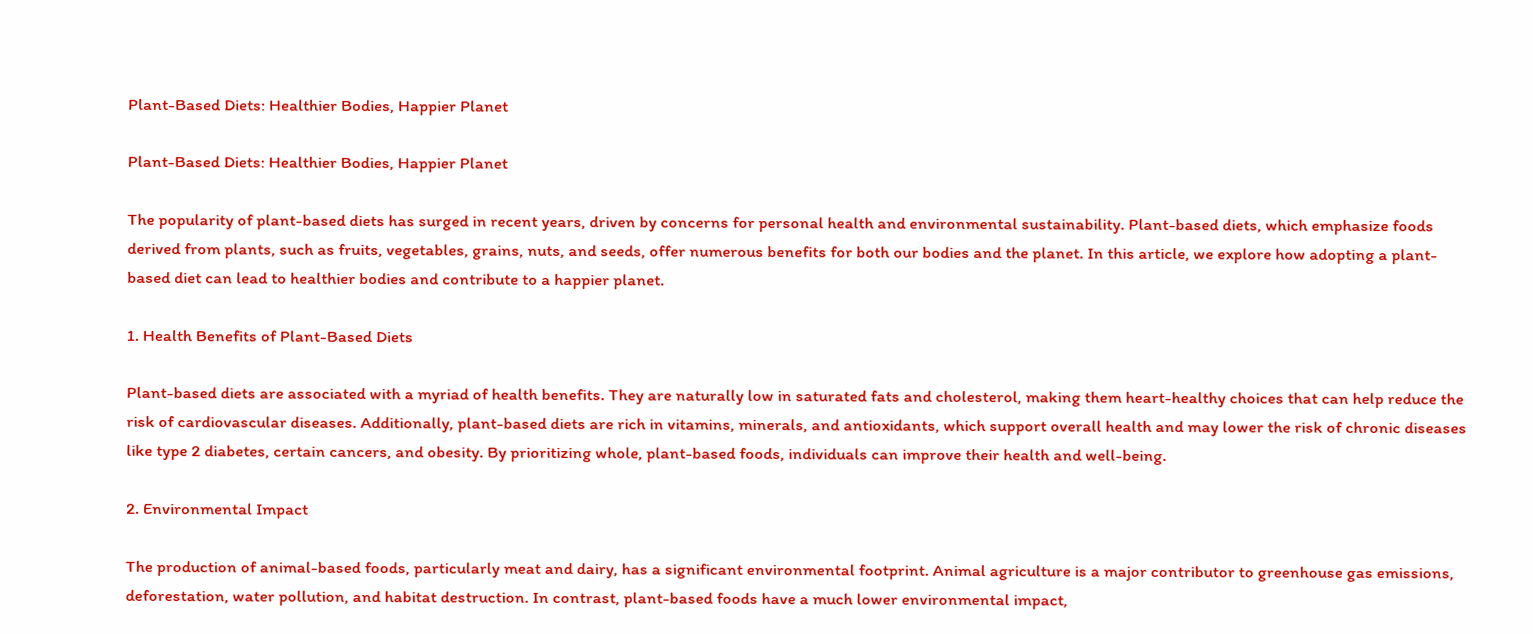Plant-Based Diets: Healthier Bodies, Happier Planet

Plant-Based Diets: Healthier Bodies, Happier Planet

The popularity of plant-based diets has surged in recent years, driven by concerns for personal health and environmental sustainability. Plant-based diets, which emphasize foods derived from plants, such as fruits, vegetables, grains, nuts, and seeds, offer numerous benefits for both our bodies and the planet. In this article, we explore how adopting a plant-based diet can lead to healthier bodies and contribute to a happier planet.

1. Health Benefits of Plant-Based Diets

Plant-based diets are associated with a myriad of health benefits. They are naturally low in saturated fats and cholesterol, making them heart-healthy choices that can help reduce the risk of cardiovascular diseases. Additionally, plant-based diets are rich in vitamins, minerals, and antioxidants, which support overall health and may lower the risk of chronic diseases like type 2 diabetes, certain cancers, and obesity. By prioritizing whole, plant-based foods, individuals can improve their health and well-being.

2. Environmental Impact

The production of animal-based foods, particularly meat and dairy, has a significant environmental footprint. Animal agriculture is a major contributor to greenhouse gas emissions, deforestation, water pollution, and habitat destruction. In contrast, plant-based foods have a much lower environmental impact,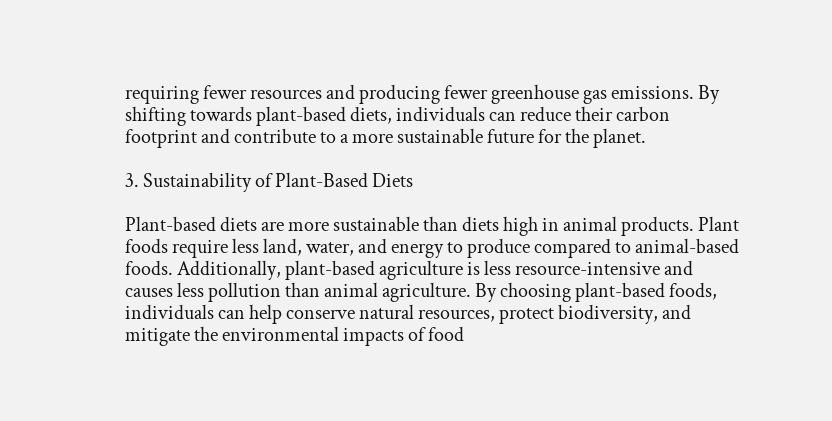requiring fewer resources and producing fewer greenhouse gas emissions. By shifting towards plant-based diets, individuals can reduce their carbon footprint and contribute to a more sustainable future for the planet.

3. Sustainability of Plant-Based Diets

Plant-based diets are more sustainable than diets high in animal products. Plant foods require less land, water, and energy to produce compared to animal-based foods. Additionally, plant-based agriculture is less resource-intensive and causes less pollution than animal agriculture. By choosing plant-based foods, individuals can help conserve natural resources, protect biodiversity, and mitigate the environmental impacts of food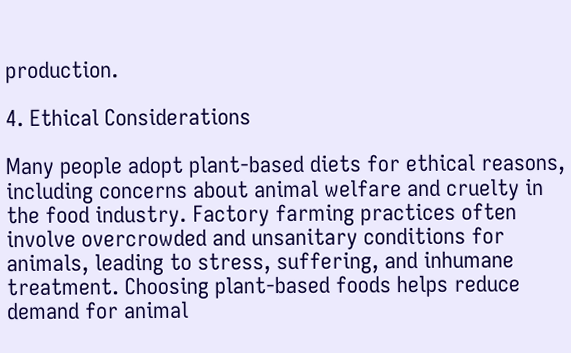production.

4. Ethical Considerations

Many people adopt plant-based diets for ethical reasons, including concerns about animal welfare and cruelty in the food industry. Factory farming practices often involve overcrowded and unsanitary conditions for animals, leading to stress, suffering, and inhumane treatment. Choosing plant-based foods helps reduce demand for animal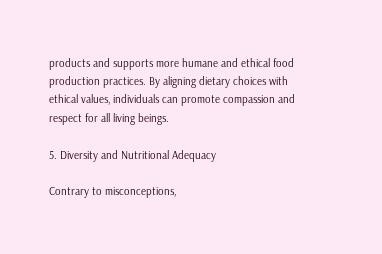products and supports more humane and ethical food production practices. By aligning dietary choices with ethical values, individuals can promote compassion and respect for all living beings.

5. Diversity and Nutritional Adequacy

Contrary to misconceptions,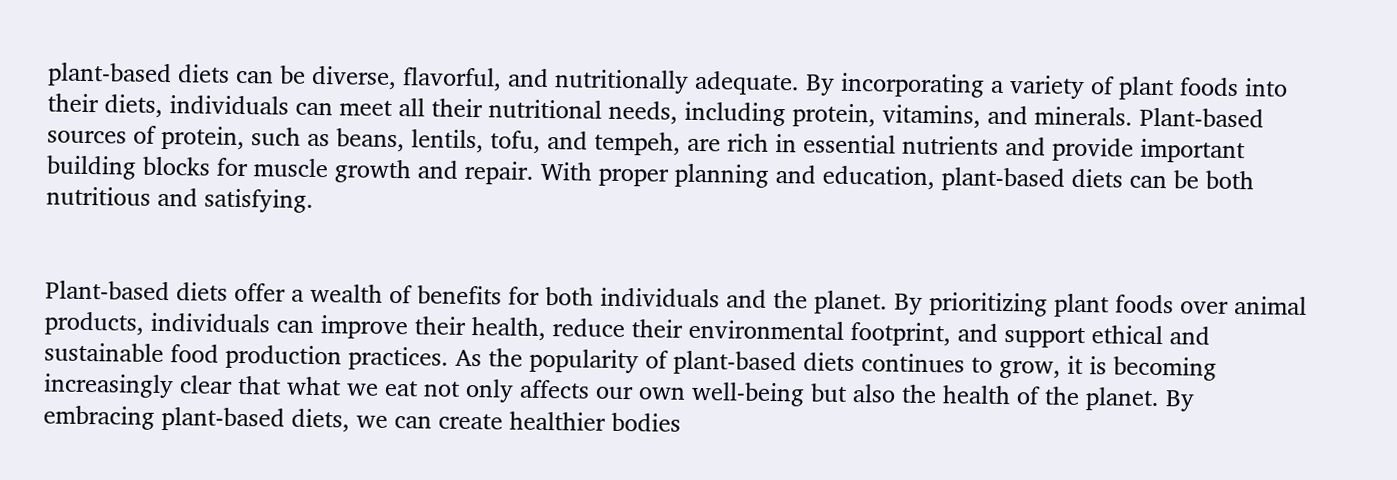plant-based diets can be diverse, flavorful, and nutritionally adequate. By incorporating a variety of plant foods into their diets, individuals can meet all their nutritional needs, including protein, vitamins, and minerals. Plant-based sources of protein, such as beans, lentils, tofu, and tempeh, are rich in essential nutrients and provide important building blocks for muscle growth and repair. With proper planning and education, plant-based diets can be both nutritious and satisfying.


Plant-based diets offer a wealth of benefits for both individuals and the planet. By prioritizing plant foods over animal products, individuals can improve their health, reduce their environmental footprint, and support ethical and sustainable food production practices. As the popularity of plant-based diets continues to grow, it is becoming increasingly clear that what we eat not only affects our own well-being but also the health of the planet. By embracing plant-based diets, we can create healthier bodies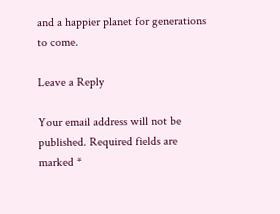and a happier planet for generations to come.

Leave a Reply

Your email address will not be published. Required fields are marked *